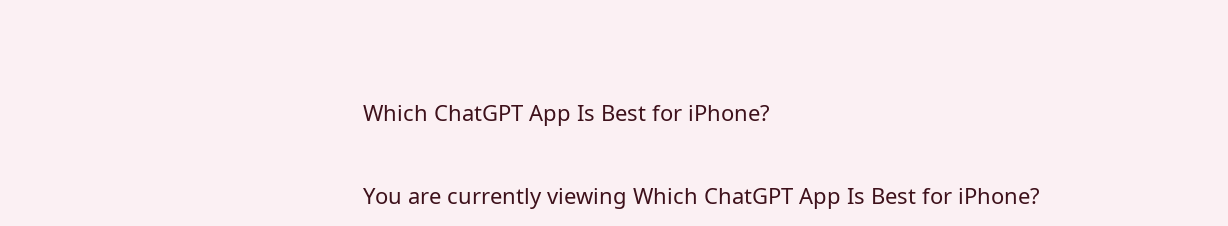Which ChatGPT App Is Best for iPhone?

You are currently viewing Which ChatGPT App Is Best for iPhone?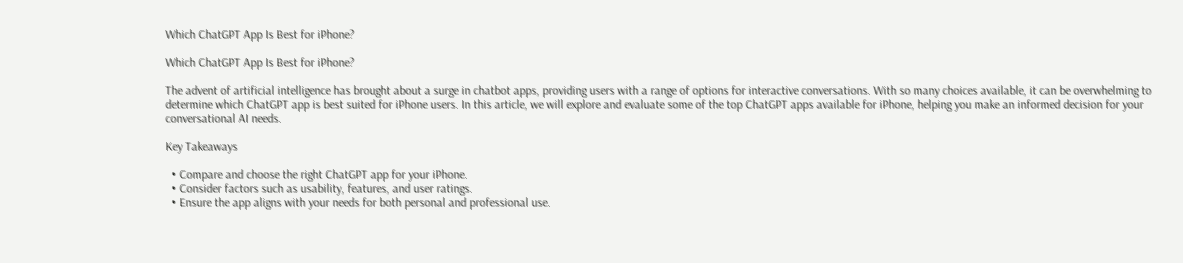Which ChatGPT App Is Best for iPhone?

Which ChatGPT App Is Best for iPhone?

The advent of artificial intelligence has brought about a surge in chatbot apps, providing users with a range of options for interactive conversations. With so many choices available, it can be overwhelming to determine which ChatGPT app is best suited for iPhone users. In this article, we will explore and evaluate some of the top ChatGPT apps available for iPhone, helping you make an informed decision for your conversational AI needs.

Key Takeaways

  • Compare and choose the right ChatGPT app for your iPhone.
  • Consider factors such as usability, features, and user ratings.
  • Ensure the app aligns with your needs for both personal and professional use.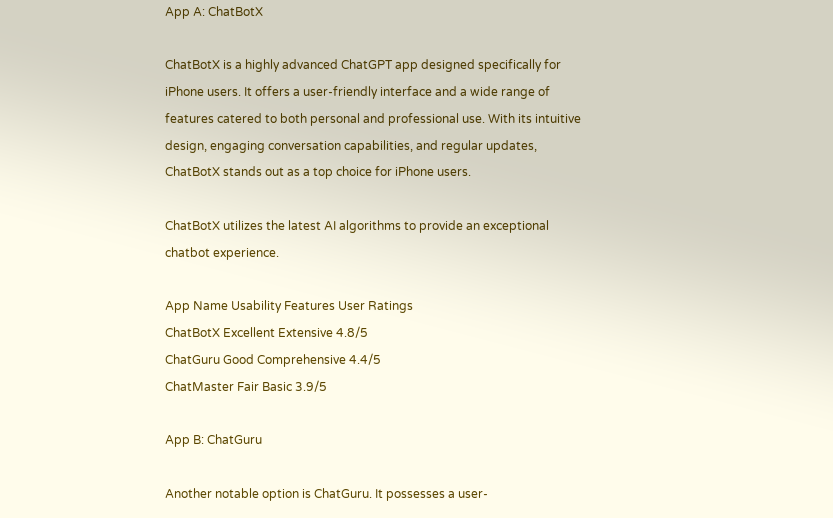App A: ChatBotX

ChatBotX is a highly advanced ChatGPT app designed specifically for iPhone users. It offers a user-friendly interface and a wide range of features catered to both personal and professional use. With its intuitive design, engaging conversation capabilities, and regular updates, ChatBotX stands out as a top choice for iPhone users.

ChatBotX utilizes the latest AI algorithms to provide an exceptional chatbot experience.

App Name Usability Features User Ratings
ChatBotX Excellent Extensive 4.8/5
ChatGuru Good Comprehensive 4.4/5
ChatMaster Fair Basic 3.9/5

App B: ChatGuru

Another notable option is ChatGuru. It possesses a user-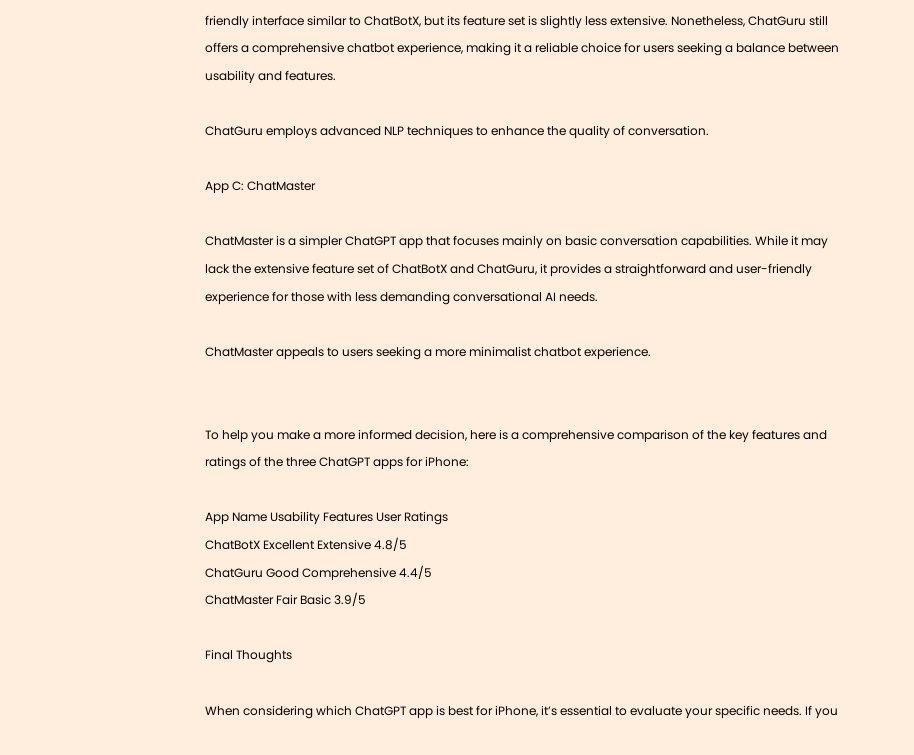friendly interface similar to ChatBotX, but its feature set is slightly less extensive. Nonetheless, ChatGuru still offers a comprehensive chatbot experience, making it a reliable choice for users seeking a balance between usability and features.

ChatGuru employs advanced NLP techniques to enhance the quality of conversation.

App C: ChatMaster

ChatMaster is a simpler ChatGPT app that focuses mainly on basic conversation capabilities. While it may lack the extensive feature set of ChatBotX and ChatGuru, it provides a straightforward and user-friendly experience for those with less demanding conversational AI needs.

ChatMaster appeals to users seeking a more minimalist chatbot experience.


To help you make a more informed decision, here is a comprehensive comparison of the key features and ratings of the three ChatGPT apps for iPhone:

App Name Usability Features User Ratings
ChatBotX Excellent Extensive 4.8/5
ChatGuru Good Comprehensive 4.4/5
ChatMaster Fair Basic 3.9/5

Final Thoughts

When considering which ChatGPT app is best for iPhone, it’s essential to evaluate your specific needs. If you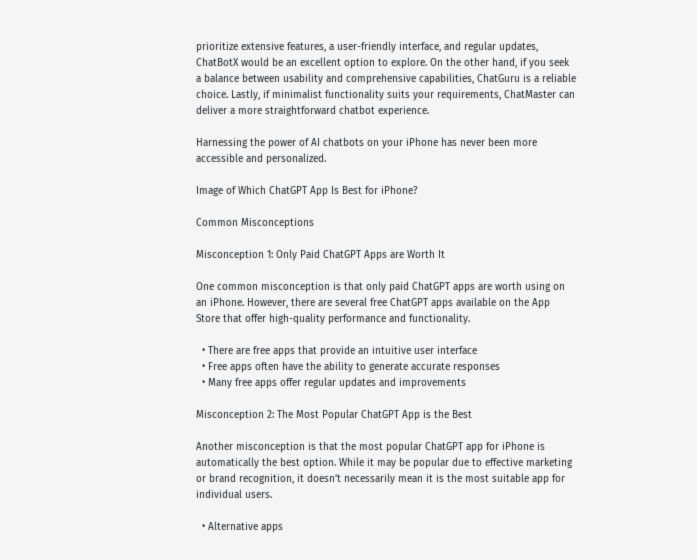prioritize extensive features, a user-friendly interface, and regular updates, ChatBotX would be an excellent option to explore. On the other hand, if you seek a balance between usability and comprehensive capabilities, ChatGuru is a reliable choice. Lastly, if minimalist functionality suits your requirements, ChatMaster can deliver a more straightforward chatbot experience.

Harnessing the power of AI chatbots on your iPhone has never been more accessible and personalized.

Image of Which ChatGPT App Is Best for iPhone?

Common Misconceptions

Misconception 1: Only Paid ChatGPT Apps are Worth It

One common misconception is that only paid ChatGPT apps are worth using on an iPhone. However, there are several free ChatGPT apps available on the App Store that offer high-quality performance and functionality.

  • There are free apps that provide an intuitive user interface
  • Free apps often have the ability to generate accurate responses
  • Many free apps offer regular updates and improvements

Misconception 2: The Most Popular ChatGPT App is the Best

Another misconception is that the most popular ChatGPT app for iPhone is automatically the best option. While it may be popular due to effective marketing or brand recognition, it doesn’t necessarily mean it is the most suitable app for individual users.

  • Alternative apps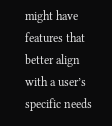might have features that better align with a user’s specific needs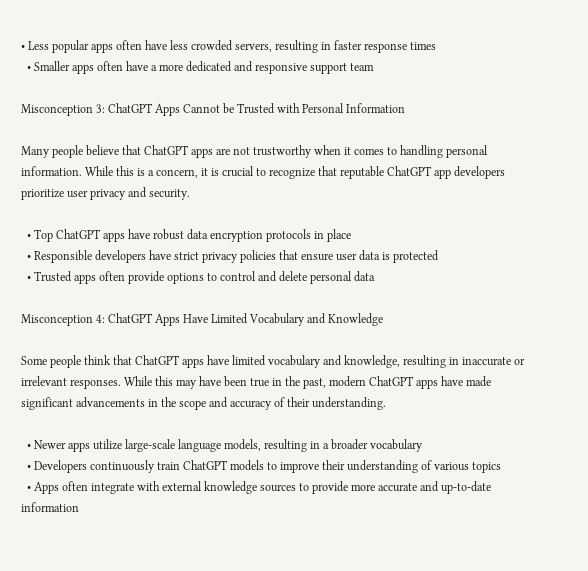• Less popular apps often have less crowded servers, resulting in faster response times
  • Smaller apps often have a more dedicated and responsive support team

Misconception 3: ChatGPT Apps Cannot be Trusted with Personal Information

Many people believe that ChatGPT apps are not trustworthy when it comes to handling personal information. While this is a concern, it is crucial to recognize that reputable ChatGPT app developers prioritize user privacy and security.

  • Top ChatGPT apps have robust data encryption protocols in place
  • Responsible developers have strict privacy policies that ensure user data is protected
  • Trusted apps often provide options to control and delete personal data

Misconception 4: ChatGPT Apps Have Limited Vocabulary and Knowledge

Some people think that ChatGPT apps have limited vocabulary and knowledge, resulting in inaccurate or irrelevant responses. While this may have been true in the past, modern ChatGPT apps have made significant advancements in the scope and accuracy of their understanding.

  • Newer apps utilize large-scale language models, resulting in a broader vocabulary
  • Developers continuously train ChatGPT models to improve their understanding of various topics
  • Apps often integrate with external knowledge sources to provide more accurate and up-to-date information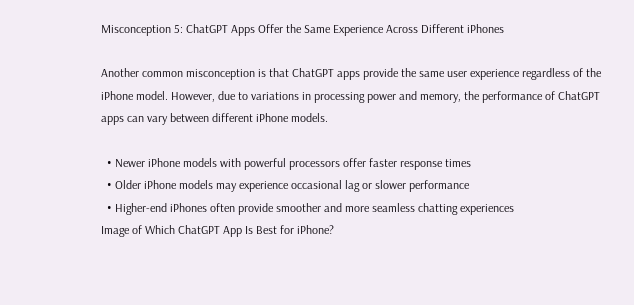Misconception 5: ChatGPT Apps Offer the Same Experience Across Different iPhones

Another common misconception is that ChatGPT apps provide the same user experience regardless of the iPhone model. However, due to variations in processing power and memory, the performance of ChatGPT apps can vary between different iPhone models.

  • Newer iPhone models with powerful processors offer faster response times
  • Older iPhone models may experience occasional lag or slower performance
  • Higher-end iPhones often provide smoother and more seamless chatting experiences
Image of Which ChatGPT App Is Best for iPhone?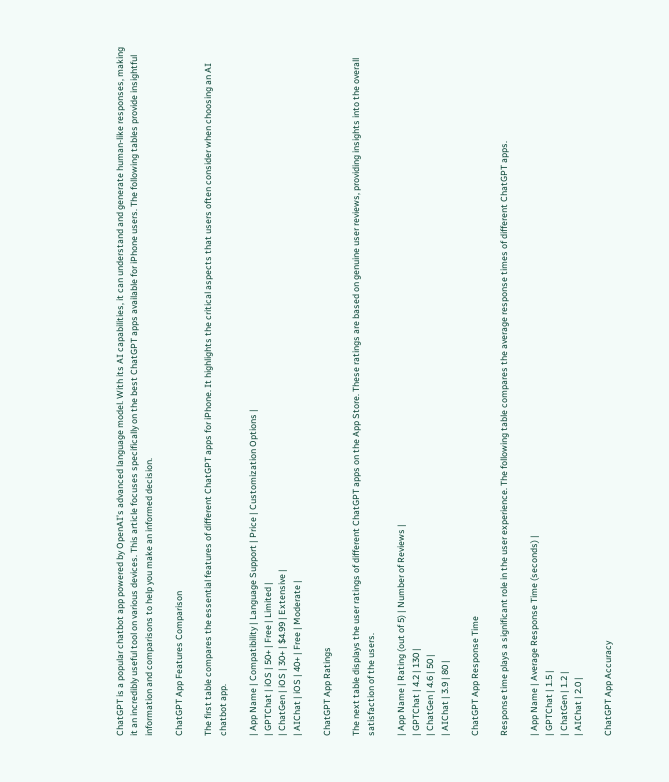ChatGPT is a popular chatbot app powered by OpenAI’s advanced language model. With its AI capabilities, it can understand and generate human-like responses, making it an incredibly useful tool on various devices. This article focuses specifically on the best ChatGPT apps available for iPhone users. The following tables provide insightful information and comparisons to help you make an informed decision.

ChatGPT App Features Comparison

The first table compares the essential features of different ChatGPT apps for iPhone. It highlights the critical aspects that users often consider when choosing an AI chatbot app.

| App Name | Compatibility | Language Support | Price | Customization Options |
| GPTChat | iOS | 50+ | Free | Limited |
| ChatGen | iOS | 30+ | $4.99 | Extensive |
| AIChat | iOS | 40+ | Free | Moderate |

ChatGPT App Ratings

The next table displays the user ratings of different ChatGPT apps on the App Store. These ratings are based on genuine user reviews, providing insights into the overall satisfaction of the users.

| App Name | Rating (out of 5) | Number of Reviews |
| GPTChat | 4.2 | 130 |
| ChatGen | 4.6 | 50 |
| AIChat | 3.9 | 80 |

ChatGPT App Response Time

Response time plays a significant role in the user experience. The following table compares the average response times of different ChatGPT apps.

| App Name | Average Response Time (seconds) |
| GPTChat | 1.5 |
| ChatGen | 1.2 |
| AIChat | 2.0 |

ChatGPT App Accuracy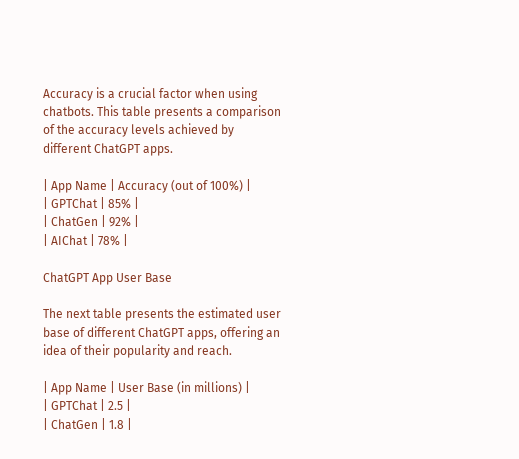Accuracy is a crucial factor when using chatbots. This table presents a comparison of the accuracy levels achieved by different ChatGPT apps.

| App Name | Accuracy (out of 100%) |
| GPTChat | 85% |
| ChatGen | 92% |
| AIChat | 78% |

ChatGPT App User Base

The next table presents the estimated user base of different ChatGPT apps, offering an idea of their popularity and reach.

| App Name | User Base (in millions) |
| GPTChat | 2.5 |
| ChatGen | 1.8 |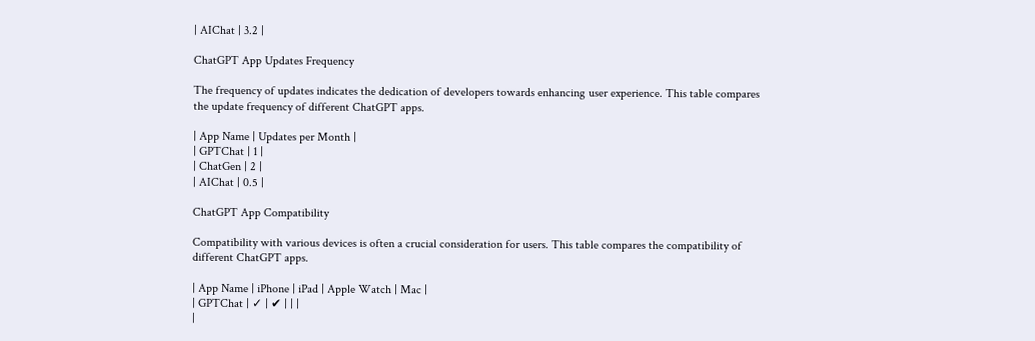| AIChat | 3.2 |

ChatGPT App Updates Frequency

The frequency of updates indicates the dedication of developers towards enhancing user experience. This table compares the update frequency of different ChatGPT apps.

| App Name | Updates per Month |
| GPTChat | 1 |
| ChatGen | 2 |
| AIChat | 0.5 |

ChatGPT App Compatibility

Compatibility with various devices is often a crucial consideration for users. This table compares the compatibility of different ChatGPT apps.

| App Name | iPhone | iPad | Apple Watch | Mac |
| GPTChat | ✓ | ✔ | | |
|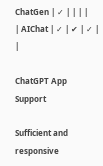ChatGen | ✓ | | | |
| AIChat | ✓ | ✔ | ✓ | |

ChatGPT App Support

Sufficient and responsive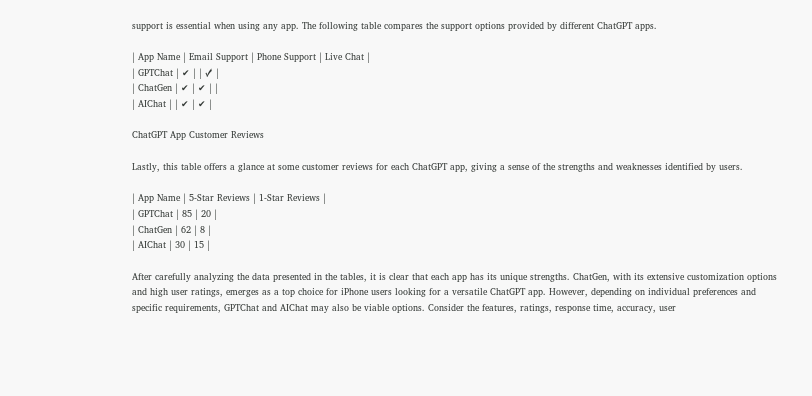support is essential when using any app. The following table compares the support options provided by different ChatGPT apps.

| App Name | Email Support | Phone Support | Live Chat |
| GPTChat | ✔ | | ✓ |
| ChatGen | ✔ | ✔ | |
| AIChat | | ✔ | ✔ |

ChatGPT App Customer Reviews

Lastly, this table offers a glance at some customer reviews for each ChatGPT app, giving a sense of the strengths and weaknesses identified by users.

| App Name | 5-Star Reviews | 1-Star Reviews |
| GPTChat | 85 | 20 |
| ChatGen | 62 | 8 |
| AIChat | 30 | 15 |

After carefully analyzing the data presented in the tables, it is clear that each app has its unique strengths. ChatGen, with its extensive customization options and high user ratings, emerges as a top choice for iPhone users looking for a versatile ChatGPT app. However, depending on individual preferences and specific requirements, GPTChat and AIChat may also be viable options. Consider the features, ratings, response time, accuracy, user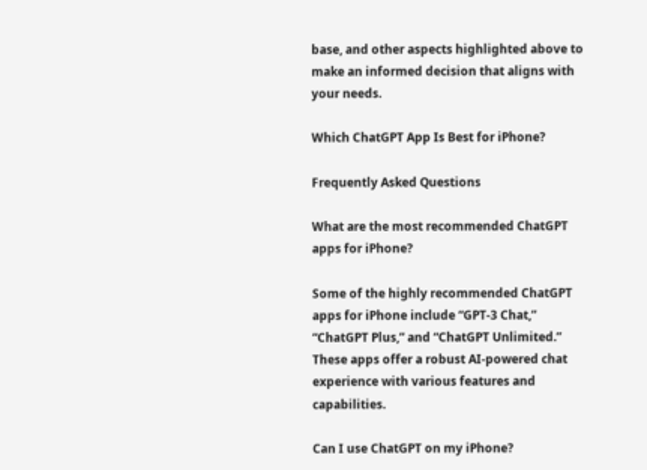base, and other aspects highlighted above to make an informed decision that aligns with your needs.

Which ChatGPT App Is Best for iPhone?

Frequently Asked Questions

What are the most recommended ChatGPT apps for iPhone?

Some of the highly recommended ChatGPT apps for iPhone include “GPT-3 Chat,” “ChatGPT Plus,” and “ChatGPT Unlimited.” These apps offer a robust AI-powered chat experience with various features and capabilities.

Can I use ChatGPT on my iPhone?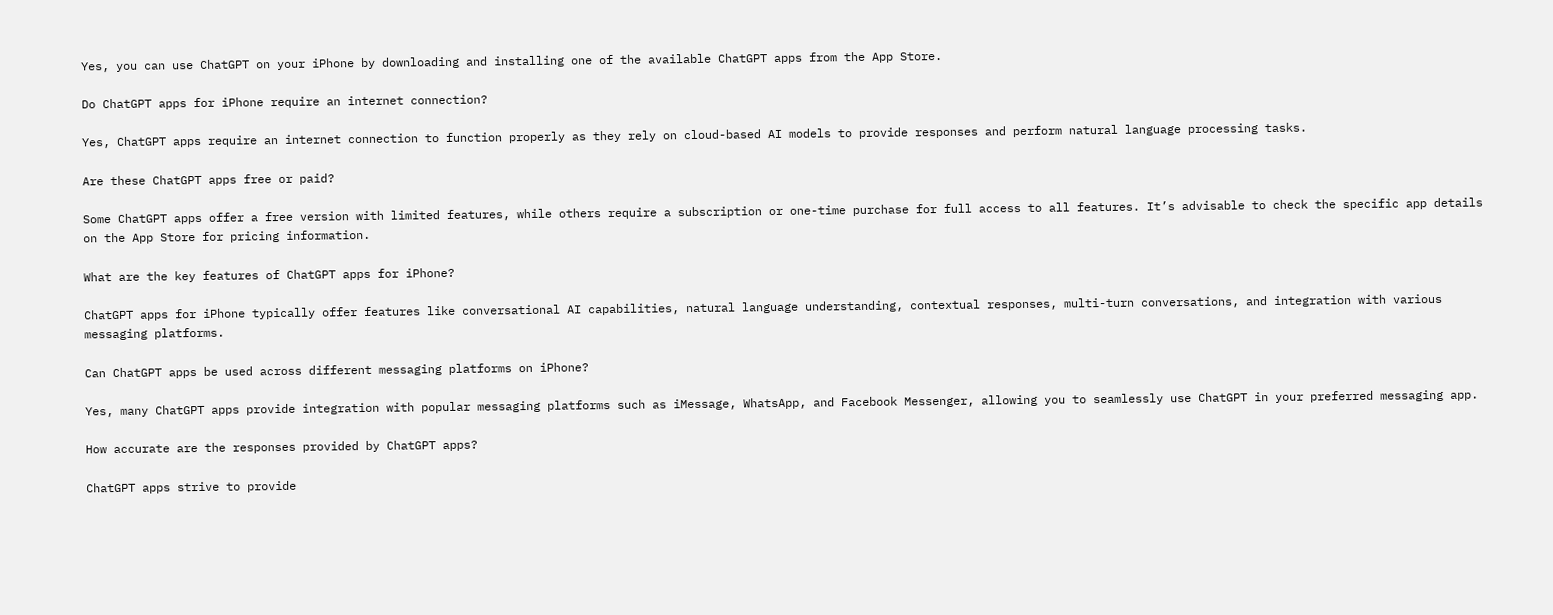Yes, you can use ChatGPT on your iPhone by downloading and installing one of the available ChatGPT apps from the App Store.

Do ChatGPT apps for iPhone require an internet connection?

Yes, ChatGPT apps require an internet connection to function properly as they rely on cloud-based AI models to provide responses and perform natural language processing tasks.

Are these ChatGPT apps free or paid?

Some ChatGPT apps offer a free version with limited features, while others require a subscription or one-time purchase for full access to all features. It’s advisable to check the specific app details on the App Store for pricing information.

What are the key features of ChatGPT apps for iPhone?

ChatGPT apps for iPhone typically offer features like conversational AI capabilities, natural language understanding, contextual responses, multi-turn conversations, and integration with various messaging platforms.

Can ChatGPT apps be used across different messaging platforms on iPhone?

Yes, many ChatGPT apps provide integration with popular messaging platforms such as iMessage, WhatsApp, and Facebook Messenger, allowing you to seamlessly use ChatGPT in your preferred messaging app.

How accurate are the responses provided by ChatGPT apps?

ChatGPT apps strive to provide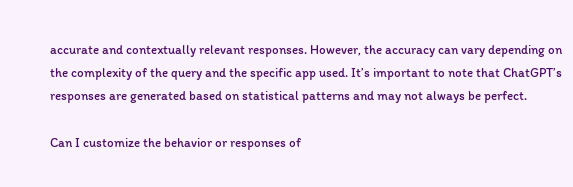accurate and contextually relevant responses. However, the accuracy can vary depending on the complexity of the query and the specific app used. It’s important to note that ChatGPT’s responses are generated based on statistical patterns and may not always be perfect.

Can I customize the behavior or responses of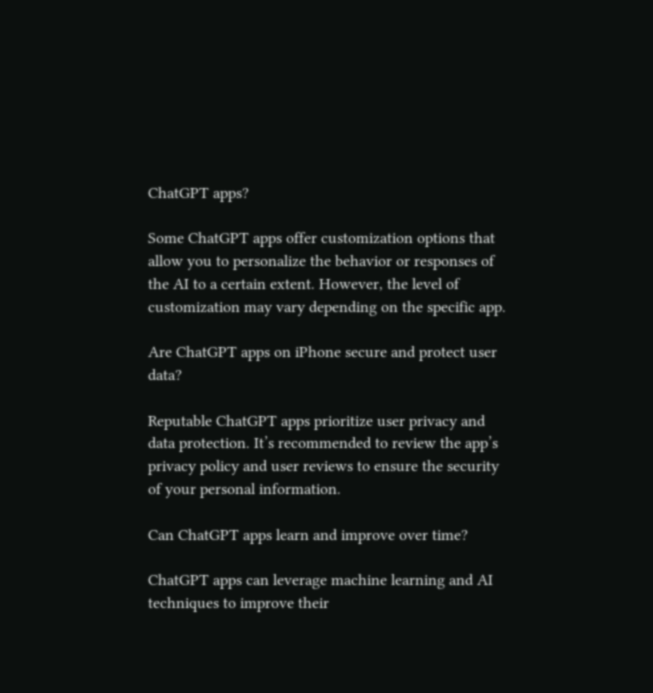ChatGPT apps?

Some ChatGPT apps offer customization options that allow you to personalize the behavior or responses of the AI to a certain extent. However, the level of customization may vary depending on the specific app.

Are ChatGPT apps on iPhone secure and protect user data?

Reputable ChatGPT apps prioritize user privacy and data protection. It’s recommended to review the app’s privacy policy and user reviews to ensure the security of your personal information.

Can ChatGPT apps learn and improve over time?

ChatGPT apps can leverage machine learning and AI techniques to improve their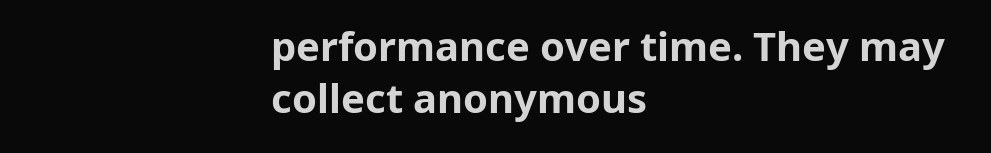performance over time. They may collect anonymous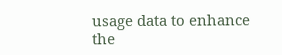usage data to enhance the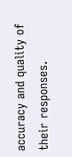accuracy and quality of their responses.